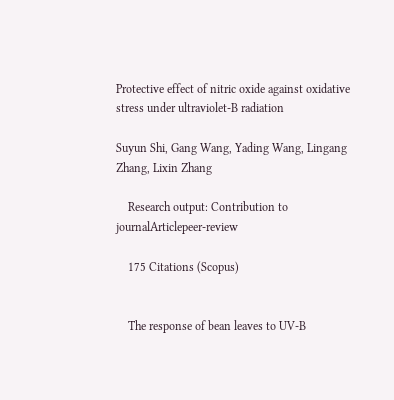Protective effect of nitric oxide against oxidative stress under ultraviolet-B radiation

Suyun Shi, Gang Wang, Yading Wang, Lingang Zhang, Lixin Zhang

    Research output: Contribution to journalArticlepeer-review

    175 Citations (Scopus)


    The response of bean leaves to UV-B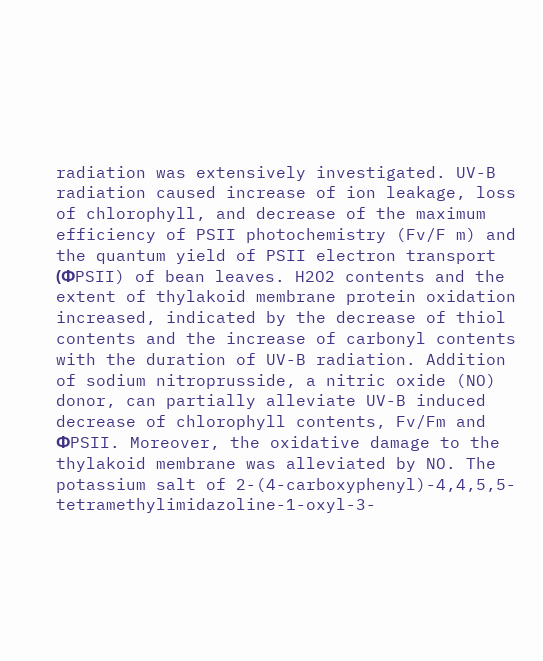radiation was extensively investigated. UV-B radiation caused increase of ion leakage, loss of chlorophyll, and decrease of the maximum efficiency of PSII photochemistry (Fv/F m) and the quantum yield of PSII electron transport (ΦPSII) of bean leaves. H2O2 contents and the extent of thylakoid membrane protein oxidation increased, indicated by the decrease of thiol contents and the increase of carbonyl contents with the duration of UV-B radiation. Addition of sodium nitroprusside, a nitric oxide (NO) donor, can partially alleviate UV-B induced decrease of chlorophyll contents, Fv/Fm and ΦPSII. Moreover, the oxidative damage to the thylakoid membrane was alleviated by NO. The potassium salt of 2-(4-carboxyphenyl)-4,4,5,5-tetramethylimidazoline-1-oxyl-3-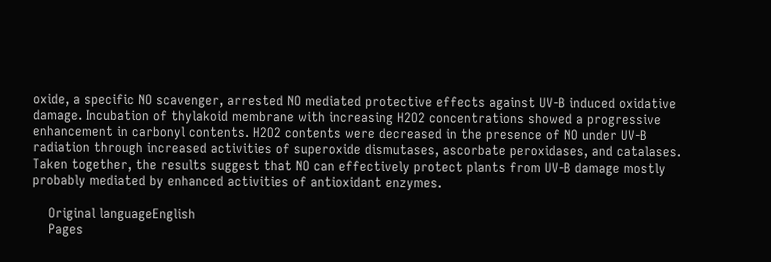oxide, a specific NO scavenger, arrested NO mediated protective effects against UV-B induced oxidative damage. Incubation of thylakoid membrane with increasing H2O2 concentrations showed a progressive enhancement in carbonyl contents. H2O2 contents were decreased in the presence of NO under UV-B radiation through increased activities of superoxide dismutases, ascorbate peroxidases, and catalases. Taken together, the results suggest that NO can effectively protect plants from UV-B damage mostly probably mediated by enhanced activities of antioxidant enzymes.

    Original languageEnglish
    Pages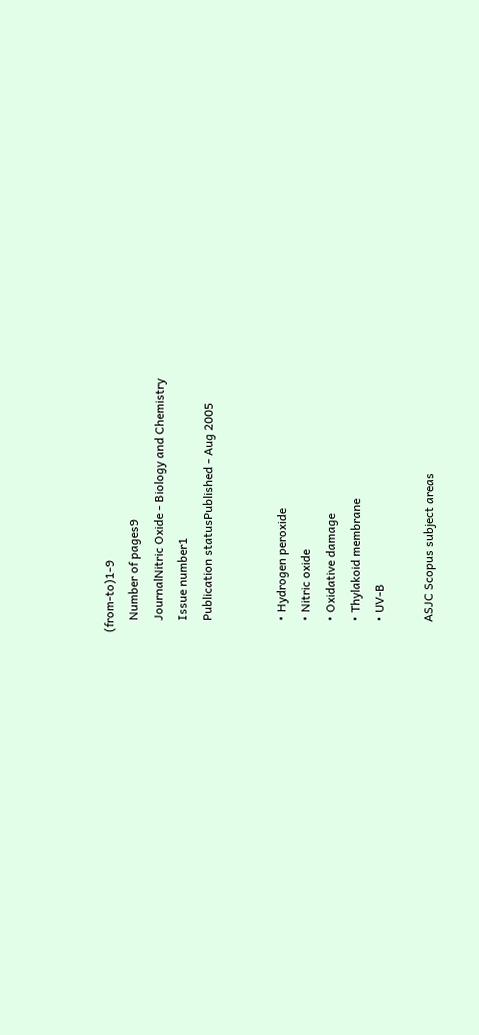(from-to)1-9
    Number of pages9
    JournalNitric Oxide - Biology and Chemistry
    Issue number1
    Publication statusPublished - Aug 2005


    • Hydrogen peroxide
    • Nitric oxide
    • Oxidative damage
    • Thylakoid membrane
    • UV-B

    ASJC Scopus subject areas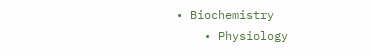• Biochemistry
    • Physiology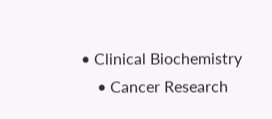• Clinical Biochemistry
    • Cancer Research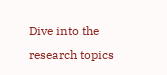Dive into the research topics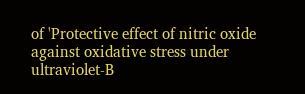of 'Protective effect of nitric oxide against oxidative stress under ultraviolet-B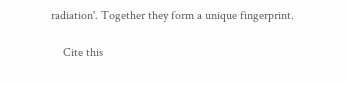radiation'. Together they form a unique fingerprint.

    Cite this